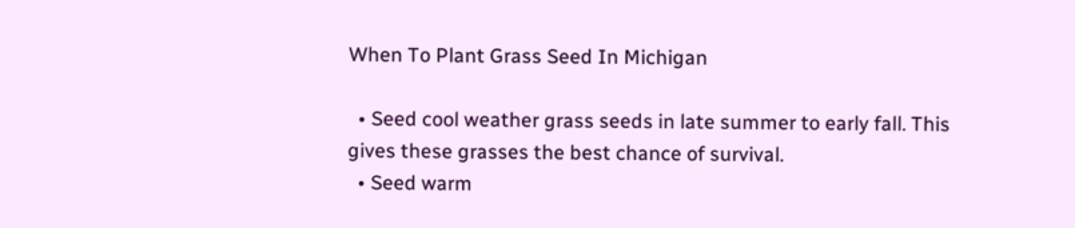When To Plant Grass Seed In Michigan

  • Seed cool weather grass seeds in late summer to early fall. This gives these grasses the best chance of survival.
  • Seed warm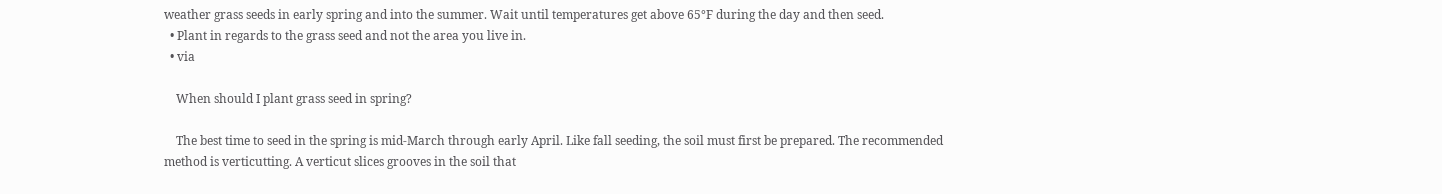weather grass seeds in early spring and into the summer. Wait until temperatures get above 65°F during the day and then seed.
  • Plant in regards to the grass seed and not the area you live in.
  • via

    When should I plant grass seed in spring?

    The best time to seed in the spring is mid-March through early April. Like fall seeding, the soil must first be prepared. The recommended method is verticutting. A verticut slices grooves in the soil that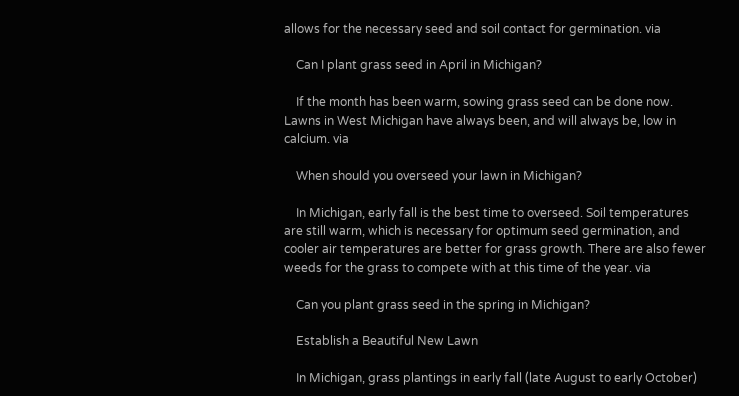allows for the necessary seed and soil contact for germination. via

    Can I plant grass seed in April in Michigan?

    If the month has been warm, sowing grass seed can be done now. Lawns in West Michigan have always been, and will always be, low in calcium. via

    When should you overseed your lawn in Michigan?

    In Michigan, early fall is the best time to overseed. Soil temperatures are still warm, which is necessary for optimum seed germination, and cooler air temperatures are better for grass growth. There are also fewer weeds for the grass to compete with at this time of the year. via

    Can you plant grass seed in the spring in Michigan?

    Establish a Beautiful New Lawn

    In Michigan, grass plantings in early fall (late August to early October)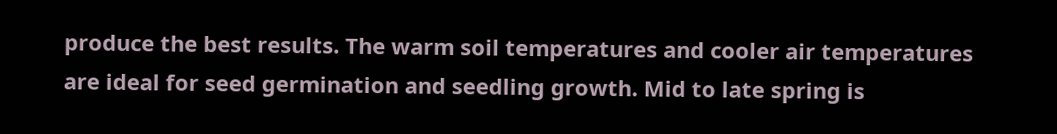produce the best results. The warm soil temperatures and cooler air temperatures are ideal for seed germination and seedling growth. Mid to late spring is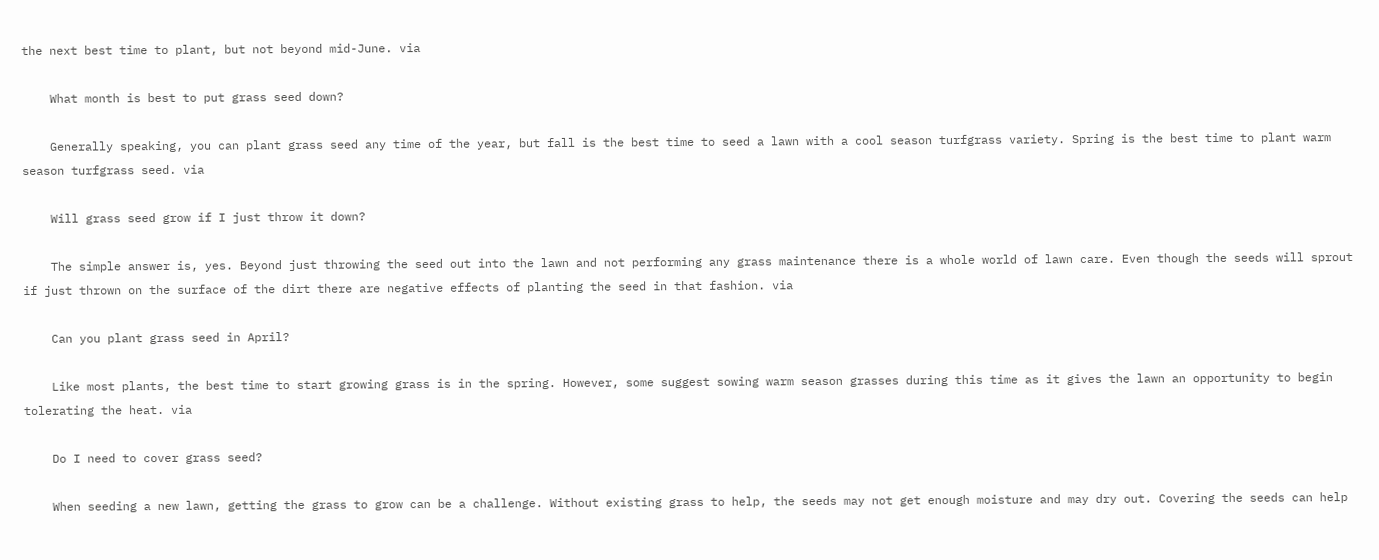the next best time to plant, but not beyond mid-June. via

    What month is best to put grass seed down?

    Generally speaking, you can plant grass seed any time of the year, but fall is the best time to seed a lawn with a cool season turfgrass variety. Spring is the best time to plant warm season turfgrass seed. via

    Will grass seed grow if I just throw it down?

    The simple answer is, yes. Beyond just throwing the seed out into the lawn and not performing any grass maintenance there is a whole world of lawn care. Even though the seeds will sprout if just thrown on the surface of the dirt there are negative effects of planting the seed in that fashion. via

    Can you plant grass seed in April?

    Like most plants, the best time to start growing grass is in the spring. However, some suggest sowing warm season grasses during this time as it gives the lawn an opportunity to begin tolerating the heat. via

    Do I need to cover grass seed?

    When seeding a new lawn, getting the grass to grow can be a challenge. Without existing grass to help, the seeds may not get enough moisture and may dry out. Covering the seeds can help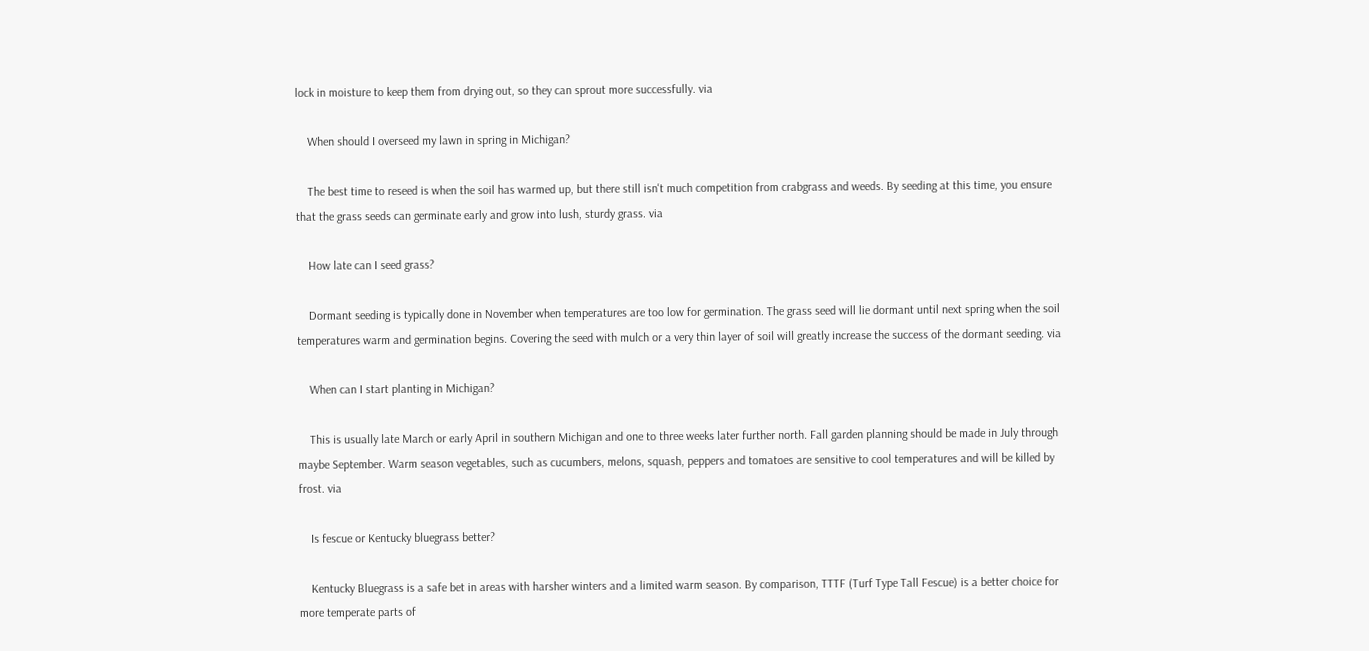lock in moisture to keep them from drying out, so they can sprout more successfully. via

    When should I overseed my lawn in spring in Michigan?

    The best time to reseed is when the soil has warmed up, but there still isn't much competition from crabgrass and weeds. By seeding at this time, you ensure that the grass seeds can germinate early and grow into lush, sturdy grass. via

    How late can I seed grass?

    Dormant seeding is typically done in November when temperatures are too low for germination. The grass seed will lie dormant until next spring when the soil temperatures warm and germination begins. Covering the seed with mulch or a very thin layer of soil will greatly increase the success of the dormant seeding. via

    When can I start planting in Michigan?

    This is usually late March or early April in southern Michigan and one to three weeks later further north. Fall garden planning should be made in July through maybe September. Warm season vegetables, such as cucumbers, melons, squash, peppers and tomatoes are sensitive to cool temperatures and will be killed by frost. via

    Is fescue or Kentucky bluegrass better?

    Kentucky Bluegrass is a safe bet in areas with harsher winters and a limited warm season. By comparison, TTTF (Turf Type Tall Fescue) is a better choice for more temperate parts of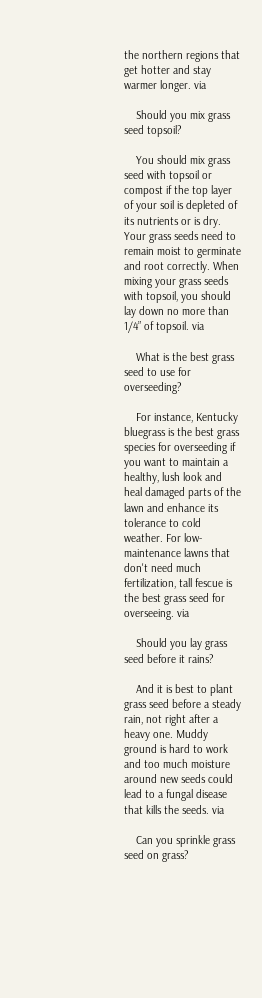the northern regions that get hotter and stay warmer longer. via

    Should you mix grass seed topsoil?

    You should mix grass seed with topsoil or compost if the top layer of your soil is depleted of its nutrients or is dry. Your grass seeds need to remain moist to germinate and root correctly. When mixing your grass seeds with topsoil, you should lay down no more than 1/4” of topsoil. via

    What is the best grass seed to use for overseeding?

    For instance, Kentucky bluegrass is the best grass species for overseeding if you want to maintain a healthy, lush look and heal damaged parts of the lawn and enhance its tolerance to cold weather. For low-maintenance lawns that don't need much fertilization, tall fescue is the best grass seed for overseeing. via

    Should you lay grass seed before it rains?

    And it is best to plant grass seed before a steady rain, not right after a heavy one. Muddy ground is hard to work and too much moisture around new seeds could lead to a fungal disease that kills the seeds. via

    Can you sprinkle grass seed on grass?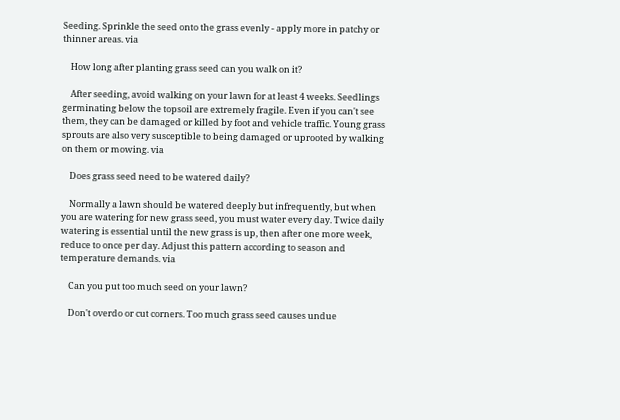Seeding. Sprinkle the seed onto the grass evenly - apply more in patchy or thinner areas. via

    How long after planting grass seed can you walk on it?

    After seeding, avoid walking on your lawn for at least 4 weeks. Seedlings germinating below the topsoil are extremely fragile. Even if you can't see them, they can be damaged or killed by foot and vehicle traffic. Young grass sprouts are also very susceptible to being damaged or uprooted by walking on them or mowing. via

    Does grass seed need to be watered daily?

    Normally a lawn should be watered deeply but infrequently, but when you are watering for new grass seed, you must water every day. Twice daily watering is essential until the new grass is up, then after one more week, reduce to once per day. Adjust this pattern according to season and temperature demands. via

    Can you put too much seed on your lawn?

    Don't overdo or cut corners. Too much grass seed causes undue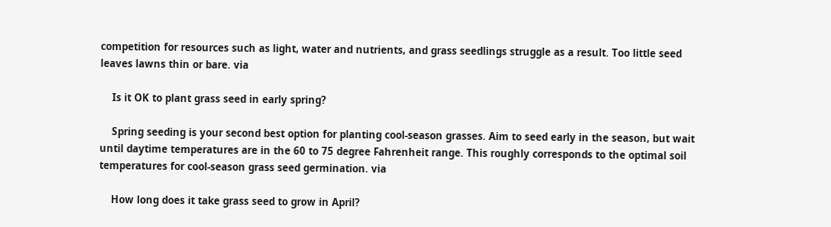competition for resources such as light, water and nutrients, and grass seedlings struggle as a result. Too little seed leaves lawns thin or bare. via

    Is it OK to plant grass seed in early spring?

    Spring seeding is your second best option for planting cool-season grasses. Aim to seed early in the season, but wait until daytime temperatures are in the 60 to 75 degree Fahrenheit range. This roughly corresponds to the optimal soil temperatures for cool-season grass seed germination. via

    How long does it take grass seed to grow in April?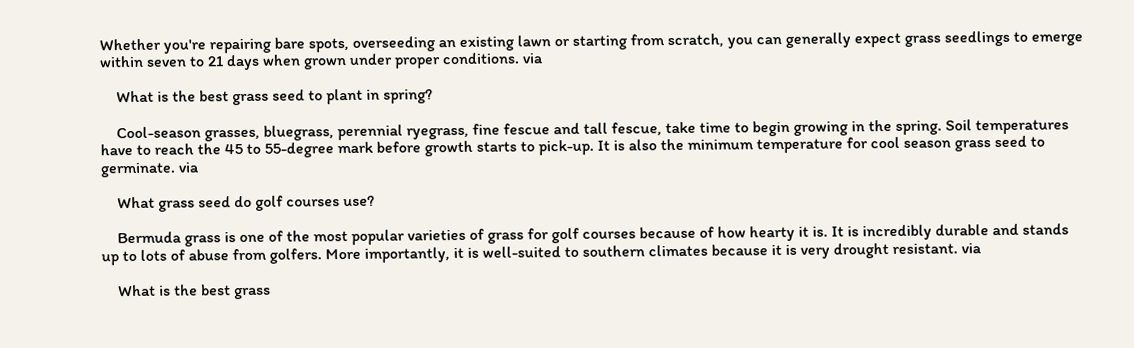Whether you're repairing bare spots, overseeding an existing lawn or starting from scratch, you can generally expect grass seedlings to emerge within seven to 21 days when grown under proper conditions. via

    What is the best grass seed to plant in spring?

    Cool-season grasses, bluegrass, perennial ryegrass, fine fescue and tall fescue, take time to begin growing in the spring. Soil temperatures have to reach the 45 to 55-degree mark before growth starts to pick-up. It is also the minimum temperature for cool season grass seed to germinate. via

    What grass seed do golf courses use?

    Bermuda grass is one of the most popular varieties of grass for golf courses because of how hearty it is. It is incredibly durable and stands up to lots of abuse from golfers. More importantly, it is well-suited to southern climates because it is very drought resistant. via

    What is the best grass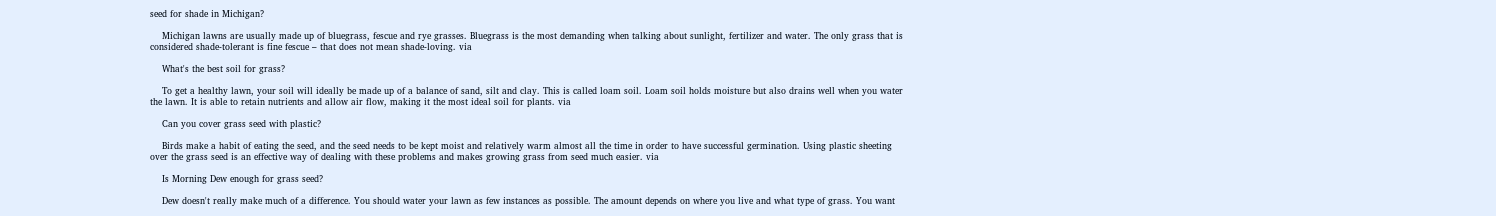seed for shade in Michigan?

    Michigan lawns are usually made up of bluegrass, fescue and rye grasses. Bluegrass is the most demanding when talking about sunlight, fertilizer and water. The only grass that is considered shade-tolerant is fine fescue – that does not mean shade-loving. via

    What's the best soil for grass?

    To get a healthy lawn, your soil will ideally be made up of a balance of sand, silt and clay. This is called loam soil. Loam soil holds moisture but also drains well when you water the lawn. It is able to retain nutrients and allow air flow, making it the most ideal soil for plants. via

    Can you cover grass seed with plastic?

    Birds make a habit of eating the seed, and the seed needs to be kept moist and relatively warm almost all the time in order to have successful germination. Using plastic sheeting over the grass seed is an effective way of dealing with these problems and makes growing grass from seed much easier. via

    Is Morning Dew enough for grass seed?

    Dew doesn't really make much of a difference. You should water your lawn as few instances as possible. The amount depends on where you live and what type of grass. You want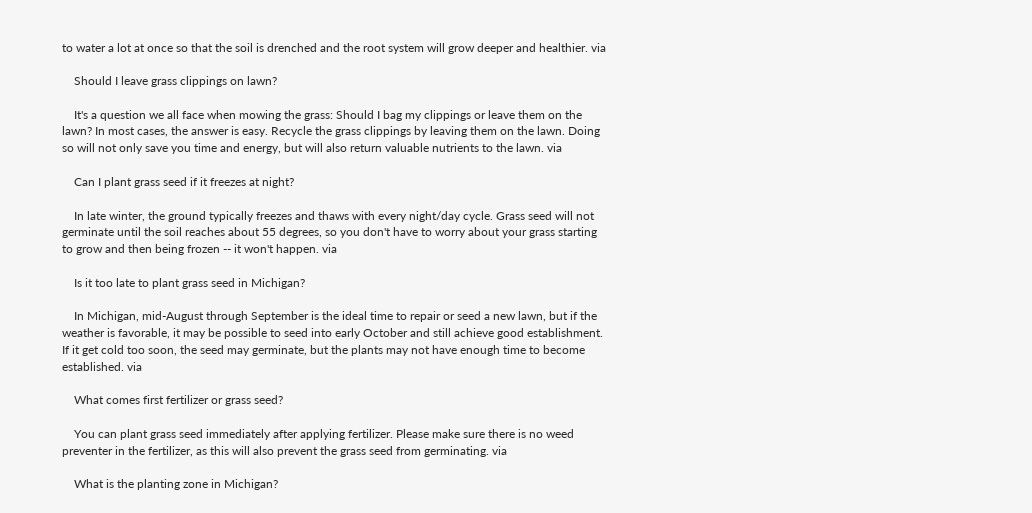to water a lot at once so that the soil is drenched and the root system will grow deeper and healthier. via

    Should I leave grass clippings on lawn?

    It's a question we all face when mowing the grass: Should I bag my clippings or leave them on the lawn? In most cases, the answer is easy. Recycle the grass clippings by leaving them on the lawn. Doing so will not only save you time and energy, but will also return valuable nutrients to the lawn. via

    Can I plant grass seed if it freezes at night?

    In late winter, the ground typically freezes and thaws with every night/day cycle. Grass seed will not germinate until the soil reaches about 55 degrees, so you don't have to worry about your grass starting to grow and then being frozen -- it won't happen. via

    Is it too late to plant grass seed in Michigan?

    In Michigan, mid-August through September is the ideal time to repair or seed a new lawn, but if the weather is favorable, it may be possible to seed into early October and still achieve good establishment. If it get cold too soon, the seed may germinate, but the plants may not have enough time to become established. via

    What comes first fertilizer or grass seed?

    You can plant grass seed immediately after applying fertilizer. Please make sure there is no weed preventer in the fertilizer, as this will also prevent the grass seed from germinating. via

    What is the planting zone in Michigan?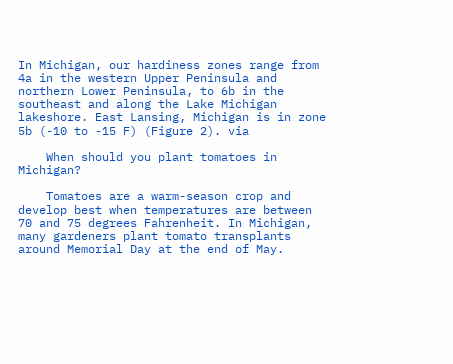In Michigan, our hardiness zones range from 4a in the western Upper Peninsula and northern Lower Peninsula, to 6b in the southeast and along the Lake Michigan lakeshore. East Lansing, Michigan is in zone 5b (-10 to -15 F) (Figure 2). via

    When should you plant tomatoes in Michigan?

    Tomatoes are a warm-season crop and develop best when temperatures are between 70 and 75 degrees Fahrenheit. In Michigan, many gardeners plant tomato transplants around Memorial Day at the end of May.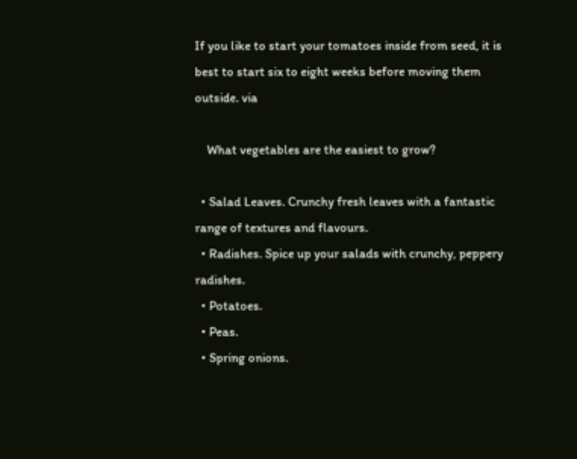If you like to start your tomatoes inside from seed, it is best to start six to eight weeks before moving them outside. via

    What vegetables are the easiest to grow?

  • Salad Leaves. Crunchy fresh leaves with a fantastic range of textures and flavours.
  • Radishes. Spice up your salads with crunchy, peppery radishes.
  • Potatoes.
  • Peas.
  • Spring onions.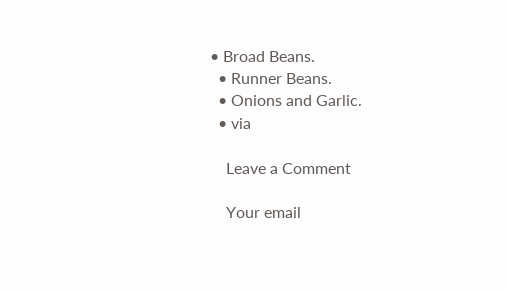• Broad Beans.
  • Runner Beans.
  • Onions and Garlic.
  • via

    Leave a Comment

    Your email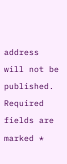address will not be published. Required fields are marked *